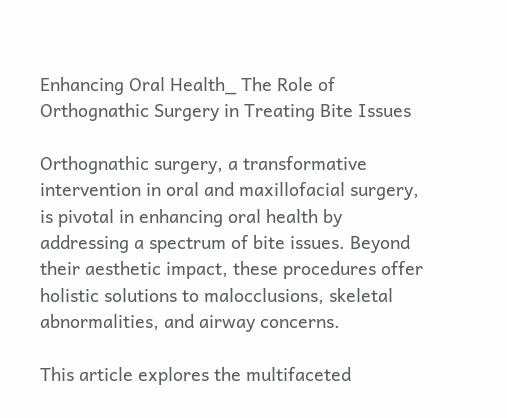Enhancing Oral Health_ The Role of Orthognathic Surgery in Treating Bite Issues

Orthognathic surgery, a transformative intervention in oral and maxillofacial surgery, is pivotal in enhancing oral health by addressing a spectrum of bite issues. Beyond their aesthetic impact, these procedures offer holistic solutions to malocclusions, skeletal abnormalities, and airway concerns.

This article explores the multifaceted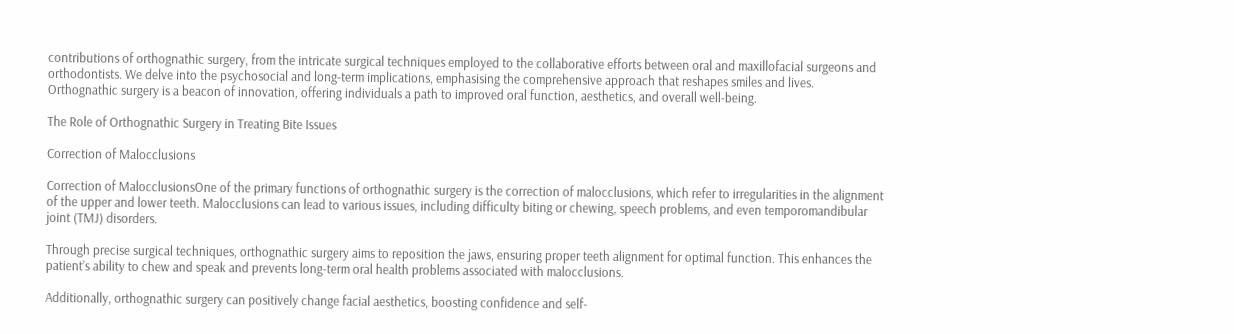contributions of orthognathic surgery, from the intricate surgical techniques employed to the collaborative efforts between oral and maxillofacial surgeons and orthodontists. We delve into the psychosocial and long-term implications, emphasising the comprehensive approach that reshapes smiles and lives. Orthognathic surgery is a beacon of innovation, offering individuals a path to improved oral function, aesthetics, and overall well-being.

The Role of Orthognathic Surgery in Treating Bite Issues

Correction of Malocclusions

Correction of MalocclusionsOne of the primary functions of orthognathic surgery is the correction of malocclusions, which refer to irregularities in the alignment of the upper and lower teeth. Malocclusions can lead to various issues, including difficulty biting or chewing, speech problems, and even temporomandibular joint (TMJ) disorders.

Through precise surgical techniques, orthognathic surgery aims to reposition the jaws, ensuring proper teeth alignment for optimal function. This enhances the patient’s ability to chew and speak and prevents long-term oral health problems associated with malocclusions.

Additionally, orthognathic surgery can positively change facial aesthetics, boosting confidence and self-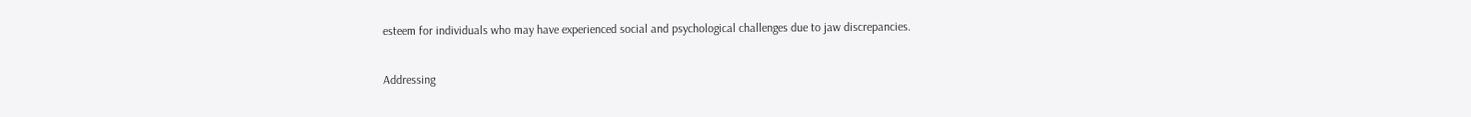esteem for individuals who may have experienced social and psychological challenges due to jaw discrepancies.

Addressing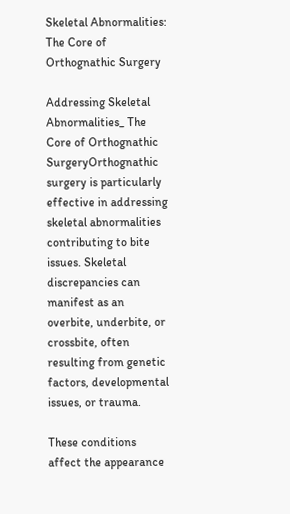Skeletal Abnormalities: The Core of Orthognathic Surgery

Addressing Skeletal Abnormalities_ The Core of Orthognathic SurgeryOrthognathic surgery is particularly effective in addressing skeletal abnormalities contributing to bite issues. Skeletal discrepancies can manifest as an overbite, underbite, or crossbite, often resulting from genetic factors, developmental issues, or trauma.

These conditions affect the appearance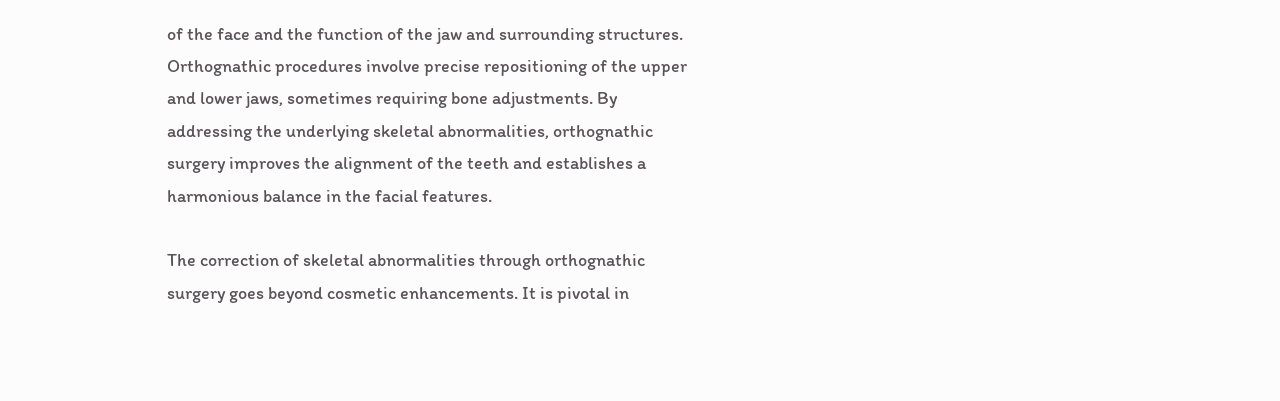of the face and the function of the jaw and surrounding structures. Orthognathic procedures involve precise repositioning of the upper and lower jaws, sometimes requiring bone adjustments. By addressing the underlying skeletal abnormalities, orthognathic surgery improves the alignment of the teeth and establishes a harmonious balance in the facial features.

The correction of skeletal abnormalities through orthognathic surgery goes beyond cosmetic enhancements. It is pivotal in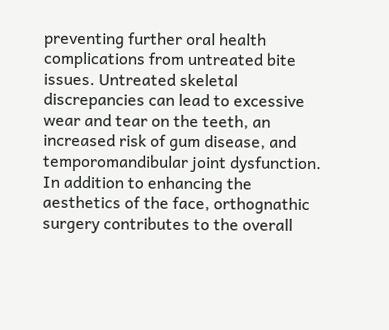preventing further oral health complications from untreated bite issues. Untreated skeletal discrepancies can lead to excessive wear and tear on the teeth, an increased risk of gum disease, and temporomandibular joint dysfunction. In addition to enhancing the aesthetics of the face, orthognathic surgery contributes to the overall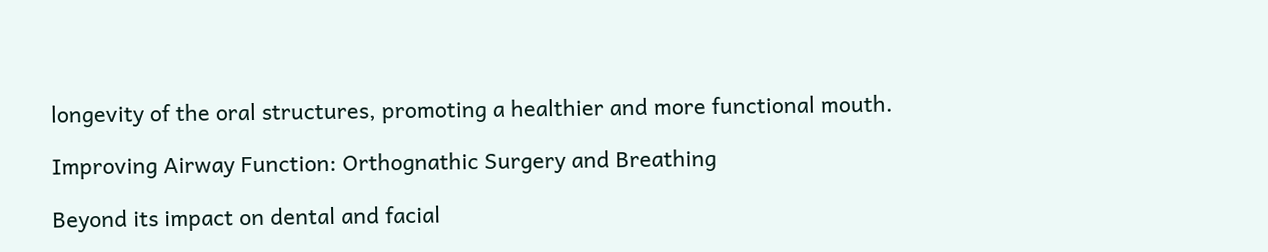longevity of the oral structures, promoting a healthier and more functional mouth.

Improving Airway Function: Orthognathic Surgery and Breathing

Beyond its impact on dental and facial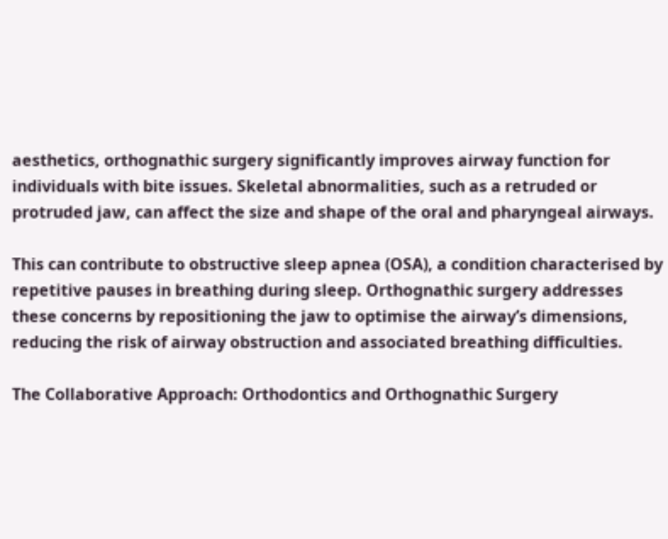aesthetics, orthognathic surgery significantly improves airway function for individuals with bite issues. Skeletal abnormalities, such as a retruded or protruded jaw, can affect the size and shape of the oral and pharyngeal airways.

This can contribute to obstructive sleep apnea (OSA), a condition characterised by repetitive pauses in breathing during sleep. Orthognathic surgery addresses these concerns by repositioning the jaw to optimise the airway’s dimensions, reducing the risk of airway obstruction and associated breathing difficulties.

The Collaborative Approach: Orthodontics and Orthognathic Surgery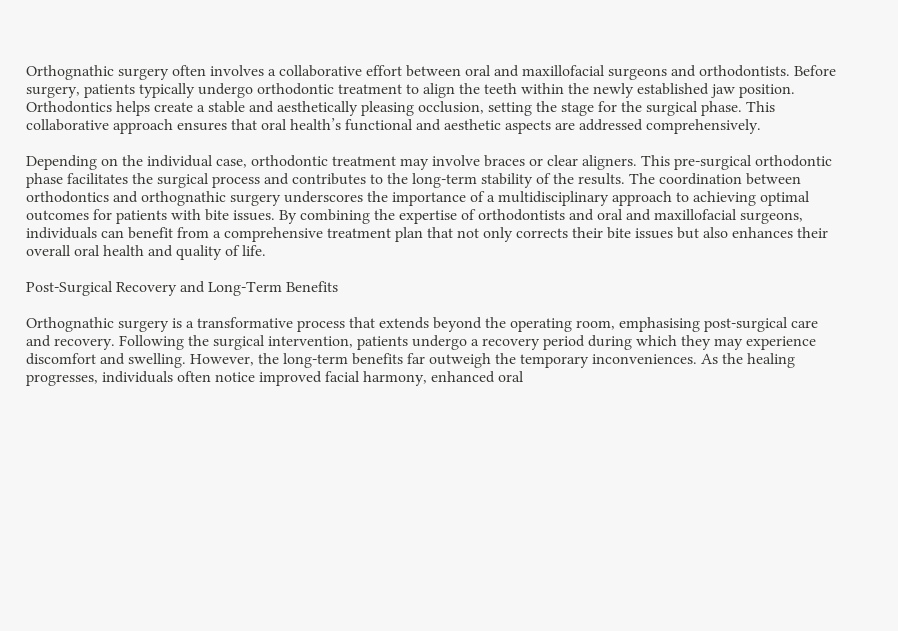Orthognathic surgery often involves a collaborative effort between oral and maxillofacial surgeons and orthodontists. Before surgery, patients typically undergo orthodontic treatment to align the teeth within the newly established jaw position. Orthodontics helps create a stable and aesthetically pleasing occlusion, setting the stage for the surgical phase. This collaborative approach ensures that oral health’s functional and aesthetic aspects are addressed comprehensively.

Depending on the individual case, orthodontic treatment may involve braces or clear aligners. This pre-surgical orthodontic phase facilitates the surgical process and contributes to the long-term stability of the results. The coordination between orthodontics and orthognathic surgery underscores the importance of a multidisciplinary approach to achieving optimal outcomes for patients with bite issues. By combining the expertise of orthodontists and oral and maxillofacial surgeons, individuals can benefit from a comprehensive treatment plan that not only corrects their bite issues but also enhances their overall oral health and quality of life.

Post-Surgical Recovery and Long-Term Benefits

Orthognathic surgery is a transformative process that extends beyond the operating room, emphasising post-surgical care and recovery. Following the surgical intervention, patients undergo a recovery period during which they may experience discomfort and swelling. However, the long-term benefits far outweigh the temporary inconveniences. As the healing progresses, individuals often notice improved facial harmony, enhanced oral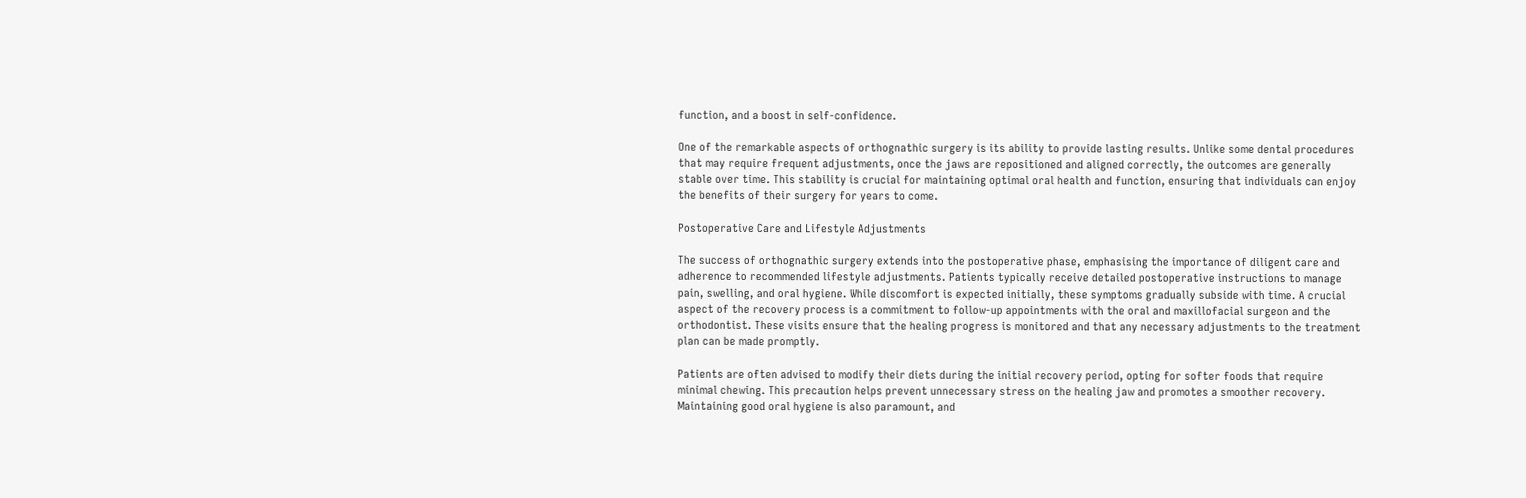function, and a boost in self-confidence.

One of the remarkable aspects of orthognathic surgery is its ability to provide lasting results. Unlike some dental procedures that may require frequent adjustments, once the jaws are repositioned and aligned correctly, the outcomes are generally stable over time. This stability is crucial for maintaining optimal oral health and function, ensuring that individuals can enjoy the benefits of their surgery for years to come.

Postoperative Care and Lifestyle Adjustments

The success of orthognathic surgery extends into the postoperative phase, emphasising the importance of diligent care and adherence to recommended lifestyle adjustments. Patients typically receive detailed postoperative instructions to manage pain, swelling, and oral hygiene. While discomfort is expected initially, these symptoms gradually subside with time. A crucial aspect of the recovery process is a commitment to follow-up appointments with the oral and maxillofacial surgeon and the orthodontist. These visits ensure that the healing progress is monitored and that any necessary adjustments to the treatment plan can be made promptly.

Patients are often advised to modify their diets during the initial recovery period, opting for softer foods that require minimal chewing. This precaution helps prevent unnecessary stress on the healing jaw and promotes a smoother recovery. Maintaining good oral hygiene is also paramount, and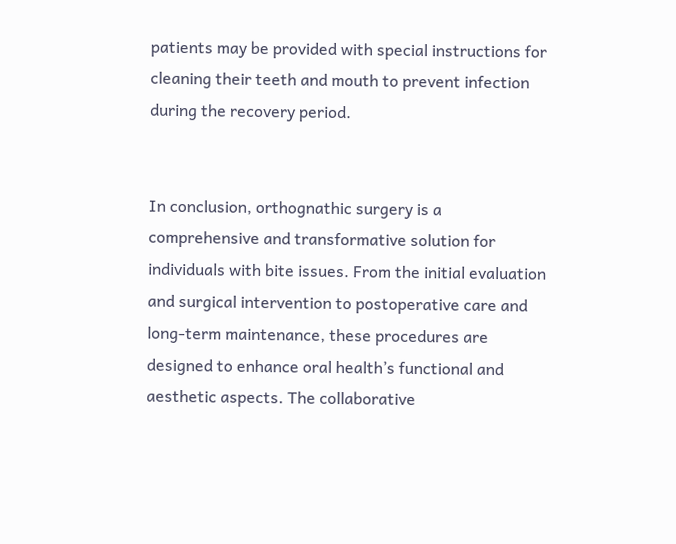patients may be provided with special instructions for cleaning their teeth and mouth to prevent infection during the recovery period.


In conclusion, orthognathic surgery is a comprehensive and transformative solution for individuals with bite issues. From the initial evaluation and surgical intervention to postoperative care and long-term maintenance, these procedures are designed to enhance oral health’s functional and aesthetic aspects. The collaborative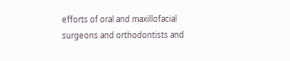efforts of oral and maxillofacial surgeons and orthodontists and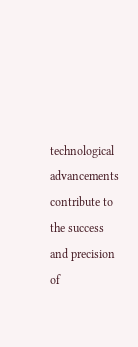technological advancements contribute to the success and precision of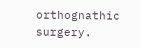orthognathic surgery.